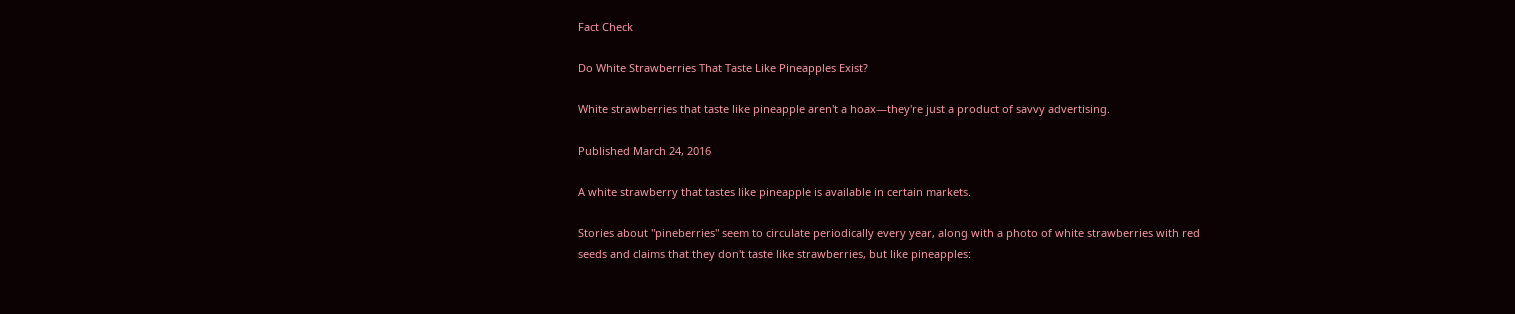Fact Check

Do White Strawberries That Taste Like Pineapples Exist?

White strawberries that taste like pineapple aren't a hoax—they're just a product of savvy advertising.

Published March 24, 2016

A white strawberry that tastes like pineapple is available in certain markets.

Stories about "pineberries" seem to circulate periodically every year, along with a photo of white strawberries with red seeds and claims that they don't taste like strawberries, but like pineapples: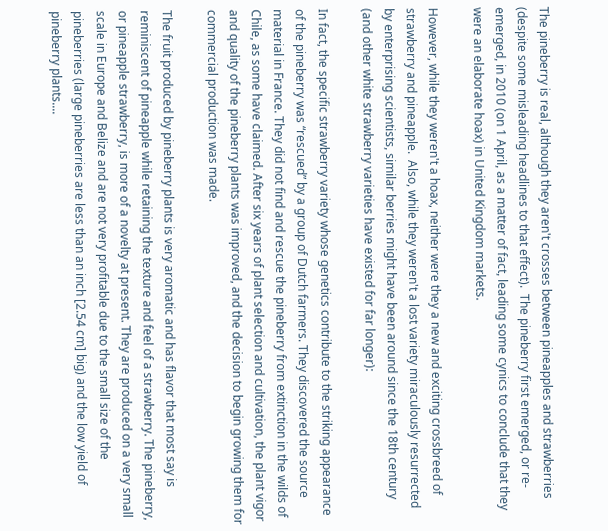The pineberry is real, although they aren't crosses between pineapples and strawberries (despite some misleading headlines to that effect).  The pineberry first emerged, or re-emerged, in 2010 (on 1 April, as a matter of fact, leading some cynics to conclude that they were an elaborate hoax) in United Kingdom markets.

However, while they weren't a hoax, neither were they a new and exciting crossbreed of strawberry and pineapple.  Also, while they weren't a lost variety miraculously resurrected by enterprising scientists, similar berries might have been around since the 18th century (and other white strawberry varieties have existed for far longer):

In fact, the specific strawberry variety whose genetics contribute to the striking appearance of the pineberry was “rescued” by a group of Dutch farmers. They discovered the source material in France. They did not find and rescue the pineberry from extinction in the wilds of Chile, as some have claimed. After six years of plant selection and cultivation, the plant vigor and quality of the pineberry plants was improved, and the decision to begin growing them for commercial production was made.

The fruit produced by pineberry plants is very aromatic and has flavor that most say is reminiscent of pineapple while retaining the texture and feel of a strawberry. The pineberry, or pineapple strawberry, is more of a novelty at present. They are produced on a very small scale in Europe and Belize and are not very profitable due to the small size of the pineberries (large pineberries are less than an inch [2.54 cm] big) and the low yield of pineberry plants....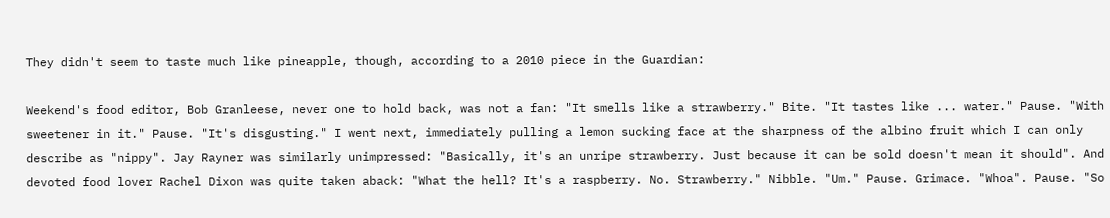They didn't seem to taste much like pineapple, though, according to a 2010 piece in the Guardian:

Weekend's food editor, Bob Granleese, never one to hold back, was not a fan: "It smells like a strawberry." Bite. "It tastes like ... water." Pause. "With sweetener in it." Pause. "It's disgusting." I went next, immediately pulling a lemon sucking face at the sharpness of the albino fruit which I can only describe as "nippy". Jay Rayner was similarly unimpressed: "Basically, it's an unripe strawberry. Just because it can be sold doesn't mean it should". And devoted food lover Rachel Dixon was quite taken aback: "What the hell? It's a raspberry. No. Strawberry." Nibble. "Um." Pause. Grimace. "Whoa". Pause. "So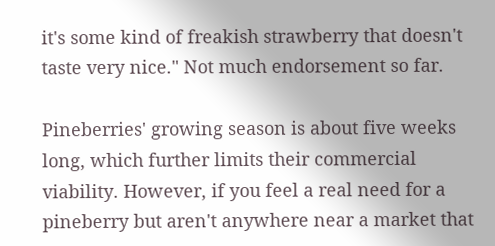it's some kind of freakish strawberry that doesn't taste very nice." Not much endorsement so far.

Pineberries' growing season is about five weeks long, which further limits their commercial viability. However, if you feel a real need for a pineberry but aren't anywhere near a market that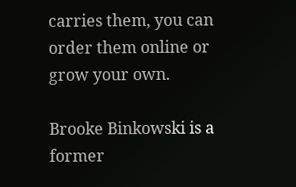carries them, you can order them online or grow your own.

Brooke Binkowski is a former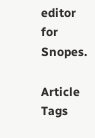editor for Snopes.

Article Tags